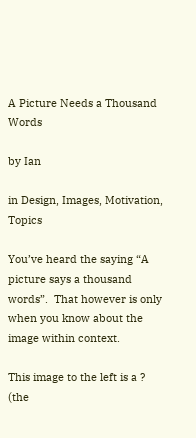A Picture Needs a Thousand Words

by Ian

in Design, Images, Motivation, Topics

You’ve heard the saying “A picture says a thousand words”.  That however is only when you know about the image within context.

This image to the left is a ? (the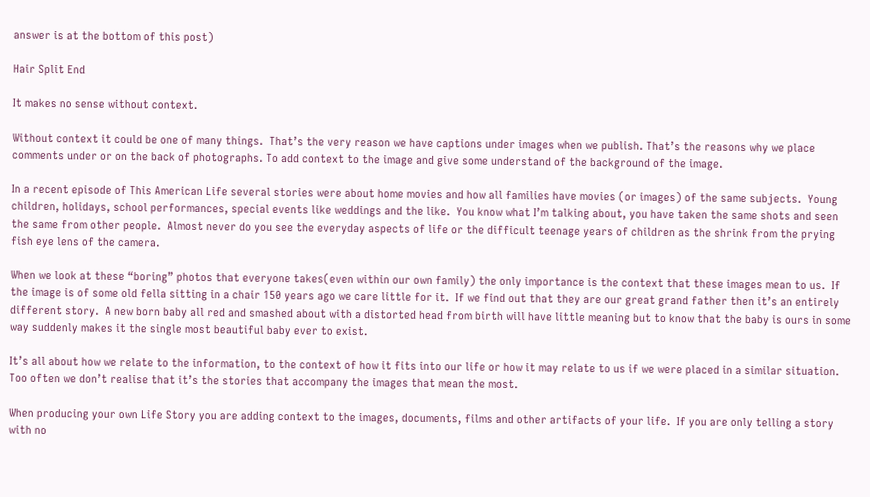answer is at the bottom of this post)

Hair Split End

It makes no sense without context.

Without context it could be one of many things.  That’s the very reason we have captions under images when we publish. That’s the reasons why we place comments under or on the back of photographs. To add context to the image and give some understand of the background of the image.

In a recent episode of This American Life several stories were about home movies and how all families have movies (or images) of the same subjects.  Young children, holidays, school performances, special events like weddings and the like.  You know what I’m talking about, you have taken the same shots and seen the same from other people.  Almost never do you see the everyday aspects of life or the difficult teenage years of children as the shrink from the prying fish eye lens of the camera.

When we look at these “boring” photos that everyone takes(even within our own family) the only importance is the context that these images mean to us.  If the image is of some old fella sitting in a chair 150 years ago we care little for it.  If we find out that they are our great grand father then it’s an entirely different story.  A new born baby all red and smashed about with a distorted head from birth will have little meaning but to know that the baby is ours in some way suddenly makes it the single most beautiful baby ever to exist.

It’s all about how we relate to the information, to the context of how it fits into our life or how it may relate to us if we were placed in a similar situation.  Too often we don’t realise that it’s the stories that accompany the images that mean the most.

When producing your own Life Story you are adding context to the images, documents, films and other artifacts of your life.  If you are only telling a story with no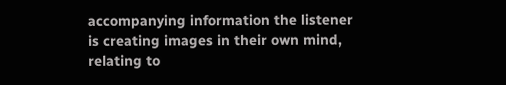accompanying information the listener is creating images in their own mind, relating to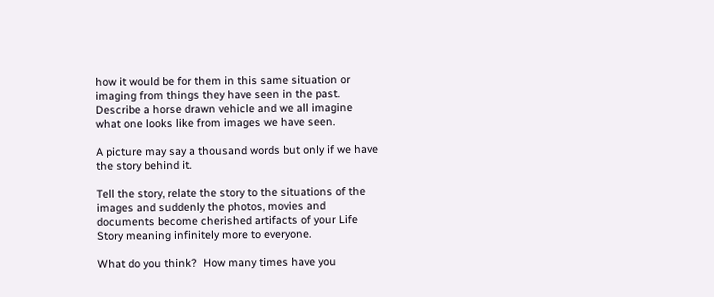how it would be for them in this same situation or imaging from things they have seen in the past.  Describe a horse drawn vehicle and we all imagine what one looks like from images we have seen.

A picture may say a thousand words but only if we have the story behind it.

Tell the story, relate the story to the situations of the images and suddenly the photos, movies and documents become cherished artifacts of your Life Story meaning infinitely more to everyone.

What do you think?  How many times have you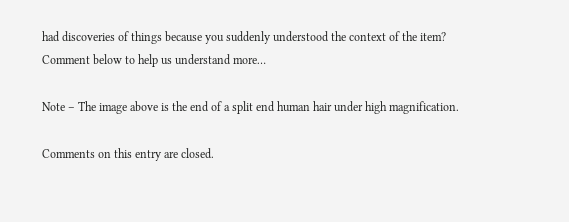had discoveries of things because you suddenly understood the context of the item?
Comment below to help us understand more…

Note – The image above is the end of a split end human hair under high magnification.

Comments on this entry are closed.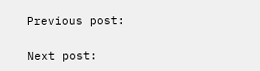Previous post:

Next post: